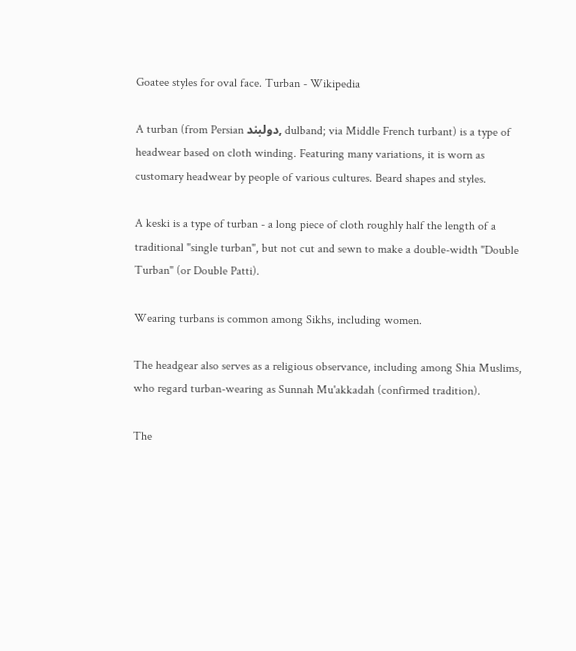Goatee styles for oval face. Turban - Wikipedia

A turban (from Persian دولبند‌, dulband; via Middle French turbant) is a type of headwear based on cloth winding. Featuring many variations, it is worn as customary headwear by people of various cultures. Beard shapes and styles.

A keski is a type of turban - a long piece of cloth roughly half the length of a traditional "single turban", but not cut and sewn to make a double-width "Double Turban" (or Double Patti).

Wearing turbans is common among Sikhs, including women.

The headgear also serves as a religious observance, including among Shia Muslims, who regard turban-wearing as Sunnah Mu'akkadah (confirmed tradition).

The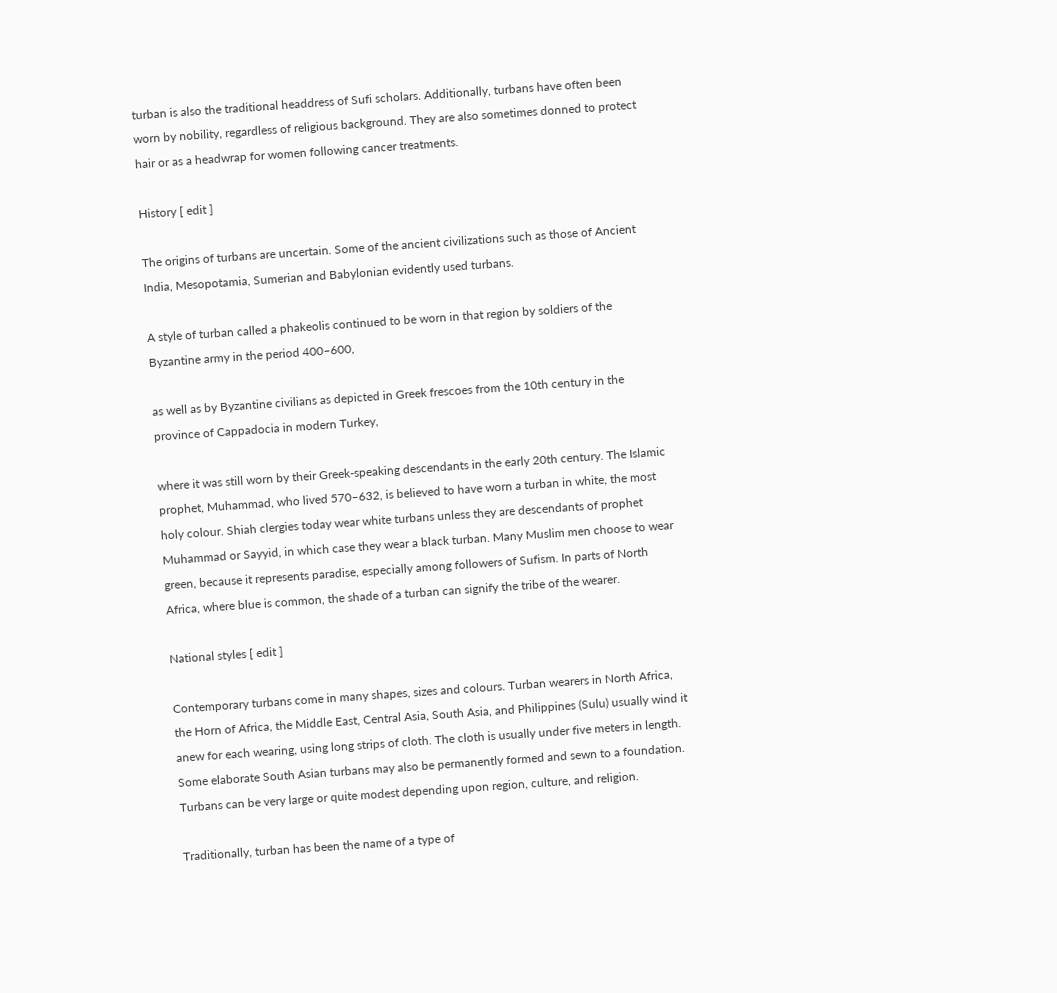turban is also the traditional headdress of Sufi scholars. Additionally, turbans have often been worn by nobility, regardless of religious background. They are also sometimes donned to protect hair or as a headwrap for women following cancer treatments.

History [ edit ]

The origins of turbans are uncertain. Some of the ancient civilizations such as those of Ancient India, Mesopotamia, Sumerian and Babylonian evidently used turbans.

A style of turban called a phakeolis continued to be worn in that region by soldiers of the Byzantine army in the period 400–600,

as well as by Byzantine civilians as depicted in Greek frescoes from the 10th century in the province of Cappadocia in modern Turkey,

where it was still worn by their Greek-speaking descendants in the early 20th century. The Islamic prophet, Muhammad, who lived 570–632, is believed to have worn a turban in white, the most holy colour. Shiah clergies today wear white turbans unless they are descendants of prophet Muhammad or Sayyid, in which case they wear a black turban. Many Muslim men choose to wear green, because it represents paradise, especially among followers of Sufism. In parts of North Africa, where blue is common, the shade of a turban can signify the tribe of the wearer.

National styles [ edit ]

Contemporary turbans come in many shapes, sizes and colours. Turban wearers in North Africa, the Horn of Africa, the Middle East, Central Asia, South Asia, and Philippines (Sulu) usually wind it anew for each wearing, using long strips of cloth. The cloth is usually under five meters in length. Some elaborate South Asian turbans may also be permanently formed and sewn to a foundation. Turbans can be very large or quite modest depending upon region, culture, and religion.

Traditionally, turban has been the name of a type of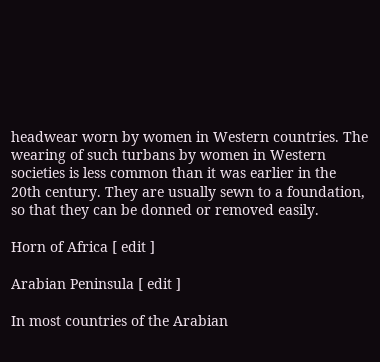headwear worn by women in Western countries. The wearing of such turbans by women in Western societies is less common than it was earlier in the 20th century. They are usually sewn to a foundation, so that they can be donned or removed easily.

Horn of Africa [ edit ]

Arabian Peninsula [ edit ]

In most countries of the Arabian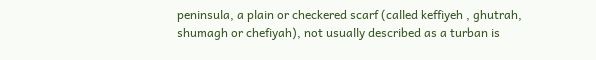peninsula, a plain or checkered scarf (called keffiyeh , ghutrah, shumagh or chefiyah), not usually described as a turban is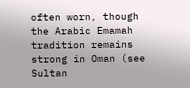often worn, though the Arabic Emamah tradition remains strong in Oman (see Sultan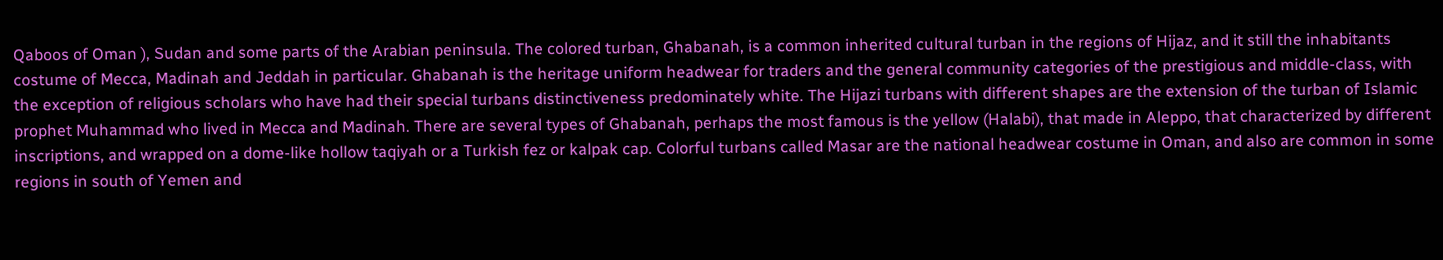Qaboos of Oman ), Sudan and some parts of the Arabian peninsula. The colored turban, Ghabanah, is a common inherited cultural turban in the regions of Hijaz, and it still the inhabitants costume of Mecca, Madinah and Jeddah in particular. Ghabanah is the heritage uniform headwear for traders and the general community categories of the prestigious and middle-class, with the exception of religious scholars who have had their special turbans distinctiveness predominately white. The Hijazi turbans with different shapes are the extension of the turban of Islamic prophet Muhammad who lived in Mecca and Madinah. There are several types of Ghabanah, perhaps the most famous is the yellow (Halabi), that made in Aleppo, that characterized by different inscriptions, and wrapped on a dome-like hollow taqiyah or a Turkish fez or kalpak cap. Colorful turbans called Masar are the national headwear costume in Oman, and also are common in some regions in south of Yemen and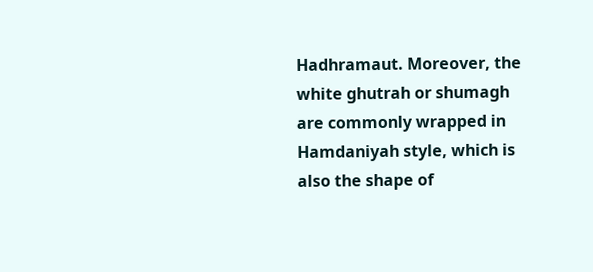Hadhramaut. Moreover, the white ghutrah or shumagh are commonly wrapped in Hamdaniyah style, which is also the shape of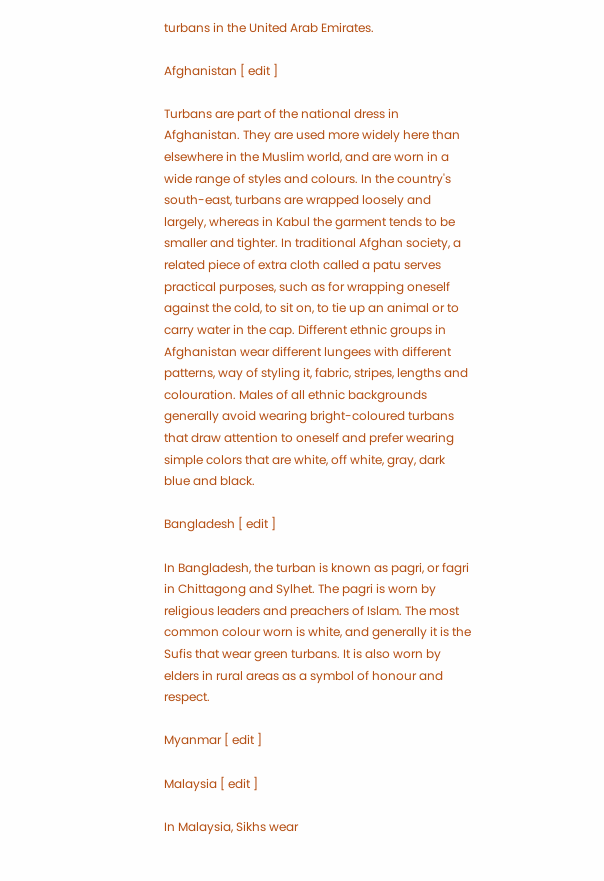turbans in the United Arab Emirates.

Afghanistan [ edit ]

Turbans are part of the national dress in Afghanistan. They are used more widely here than elsewhere in the Muslim world, and are worn in a wide range of styles and colours. In the country's south-east, turbans are wrapped loosely and largely, whereas in Kabul the garment tends to be smaller and tighter. In traditional Afghan society, a related piece of extra cloth called a patu serves practical purposes, such as for wrapping oneself against the cold, to sit on, to tie up an animal or to carry water in the cap. Different ethnic groups in Afghanistan wear different lungees with different patterns, way of styling it, fabric, stripes, lengths and colouration. Males of all ethnic backgrounds generally avoid wearing bright-coloured turbans that draw attention to oneself and prefer wearing simple colors that are white, off white, gray, dark blue and black.

Bangladesh [ edit ]

In Bangladesh, the turban is known as pagri, or fagri in Chittagong and Sylhet. The pagri is worn by religious leaders and preachers of Islam. The most common colour worn is white, and generally it is the Sufis that wear green turbans. It is also worn by elders in rural areas as a symbol of honour and respect.

Myanmar [ edit ]

Malaysia [ edit ]

In Malaysia, Sikhs wear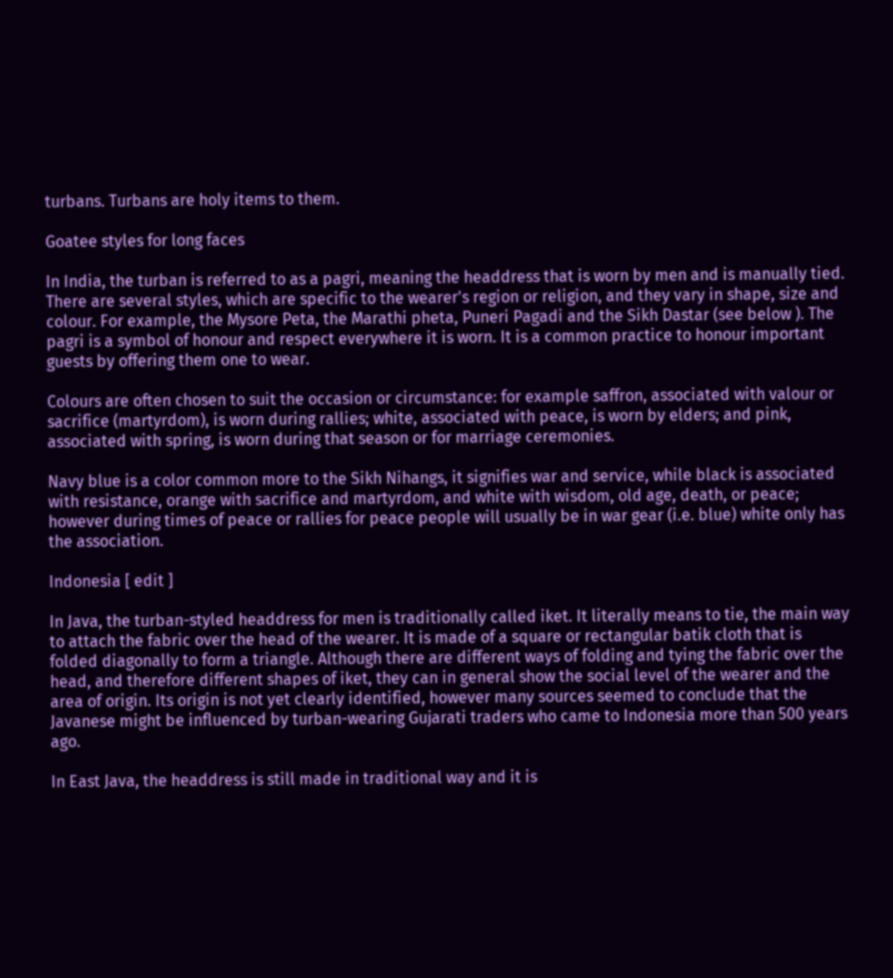turbans. Turbans are holy items to them.

Goatee styles for long faces

In India, the turban is referred to as a pagri, meaning the headdress that is worn by men and is manually tied. There are several styles, which are specific to the wearer's region or religion, and they vary in shape, size and colour. For example, the Mysore Peta, the Marathi pheta, Puneri Pagadi and the Sikh Dastar (see below ). The pagri is a symbol of honour and respect everywhere it is worn. It is a common practice to honour important guests by offering them one to wear.

Colours are often chosen to suit the occasion or circumstance: for example saffron, associated with valour or sacrifice (martyrdom), is worn during rallies; white, associated with peace, is worn by elders; and pink, associated with spring, is worn during that season or for marriage ceremonies.

Navy blue is a color common more to the Sikh Nihangs, it signifies war and service, while black is associated with resistance, orange with sacrifice and martyrdom, and white with wisdom, old age, death, or peace; however during times of peace or rallies for peace people will usually be in war gear (i.e. blue) white only has the association.

Indonesia [ edit ]

In Java, the turban-styled headdress for men is traditionally called iket. It literally means to tie, the main way to attach the fabric over the head of the wearer. It is made of a square or rectangular batik cloth that is folded diagonally to form a triangle. Although there are different ways of folding and tying the fabric over the head, and therefore different shapes of iket, they can in general show the social level of the wearer and the area of origin. Its origin is not yet clearly identified, however many sources seemed to conclude that the Javanese might be influenced by turban-wearing Gujarati traders who came to Indonesia more than 500 years ago.

In East Java, the headdress is still made in traditional way and it is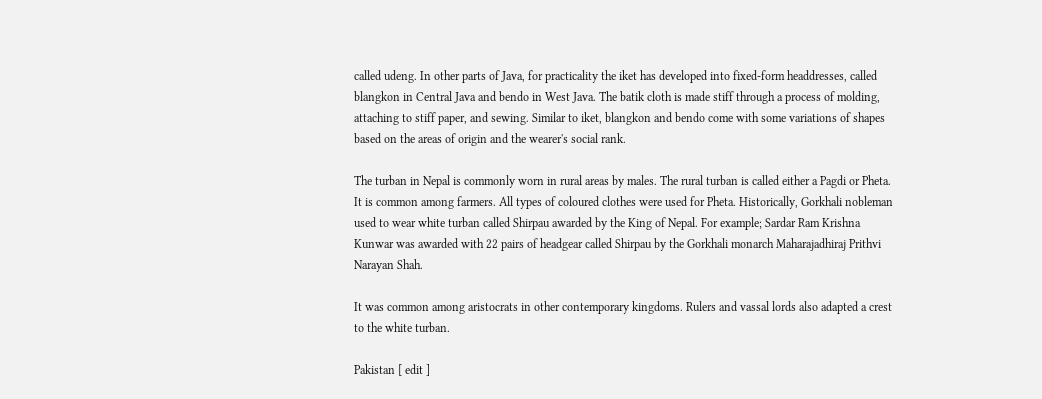called udeng. In other parts of Java, for practicality the iket has developed into fixed-form headdresses, called blangkon in Central Java and bendo in West Java. The batik cloth is made stiff through a process of molding, attaching to stiff paper, and sewing. Similar to iket, blangkon and bendo come with some variations of shapes based on the areas of origin and the wearer's social rank.

The turban in Nepal is commonly worn in rural areas by males. The rural turban is called either a Pagdi or Pheta. It is common among farmers. All types of coloured clothes were used for Pheta. Historically, Gorkhali nobleman used to wear white turban called Shirpau awarded by the King of Nepal. For example; Sardar Ram Krishna Kunwar was awarded with 22 pairs of headgear called Shirpau by the Gorkhali monarch Maharajadhiraj Prithvi Narayan Shah.

It was common among aristocrats in other contemporary kingdoms. Rulers and vassal lords also adapted a crest to the white turban.

Pakistan [ edit ]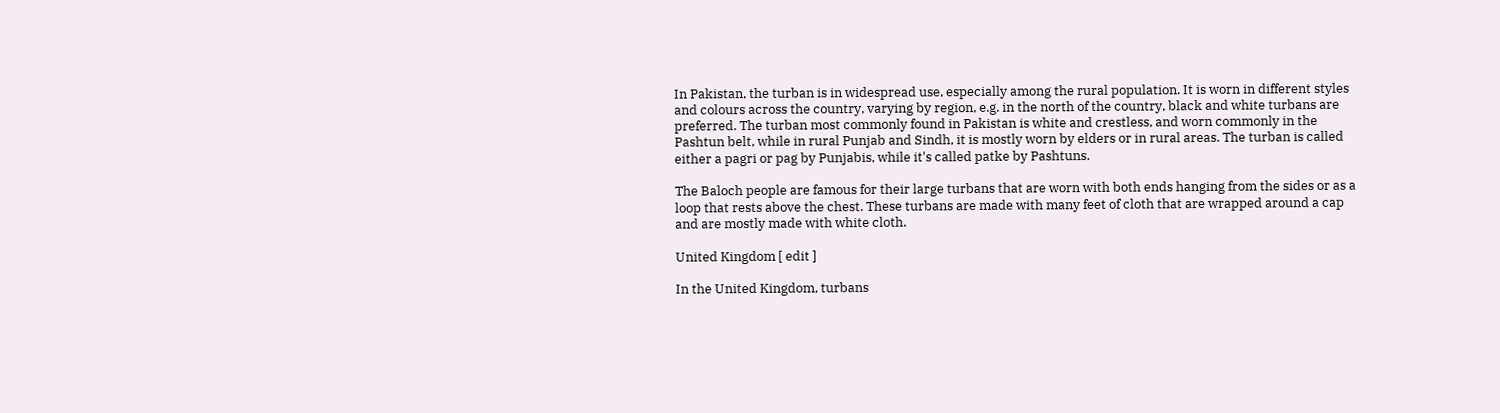In Pakistan, the turban is in widespread use, especially among the rural population. It is worn in different styles and colours across the country, varying by region, e.g. in the north of the country, black and white turbans are preferred. The turban most commonly found in Pakistan is white and crestless, and worn commonly in the Pashtun belt, while in rural Punjab and Sindh, it is mostly worn by elders or in rural areas. The turban is called either a pagri or pag by Punjabis, while it's called patke by Pashtuns.

The Baloch people are famous for their large turbans that are worn with both ends hanging from the sides or as a loop that rests above the chest. These turbans are made with many feet of cloth that are wrapped around a cap and are mostly made with white cloth.

United Kingdom [ edit ]

In the United Kingdom, turbans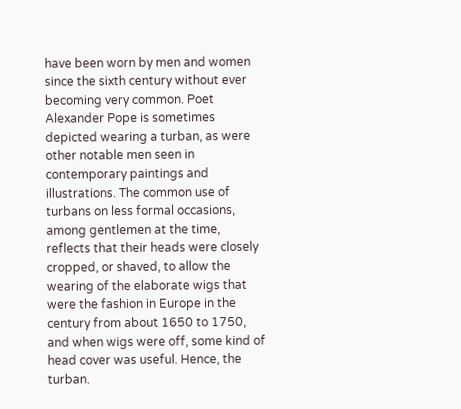have been worn by men and women since the sixth century without ever becoming very common. Poet Alexander Pope is sometimes depicted wearing a turban, as were other notable men seen in contemporary paintings and illustrations. The common use of turbans on less formal occasions, among gentlemen at the time, reflects that their heads were closely cropped, or shaved, to allow the wearing of the elaborate wigs that were the fashion in Europe in the century from about 1650 to 1750, and when wigs were off, some kind of head cover was useful. Hence, the turban.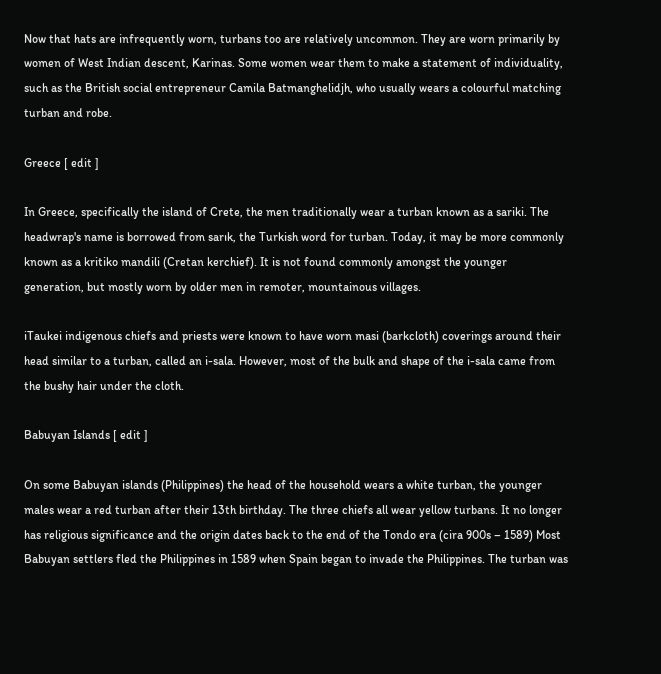Now that hats are infrequently worn, turbans too are relatively uncommon. They are worn primarily by women of West Indian descent, Karinas. Some women wear them to make a statement of individuality, such as the British social entrepreneur Camila Batmanghelidjh, who usually wears a colourful matching turban and robe.

Greece [ edit ]

In Greece, specifically the island of Crete, the men traditionally wear a turban known as a sariki. The headwrap's name is borrowed from sarık, the Turkish word for turban. Today, it may be more commonly known as a kritiko mandili (Cretan kerchief). It is not found commonly amongst the younger generation, but mostly worn by older men in remoter, mountainous villages.

iTaukei indigenous chiefs and priests were known to have worn masi (barkcloth) coverings around their head similar to a turban, called an i-sala. However, most of the bulk and shape of the i-sala came from the bushy hair under the cloth.

Babuyan Islands [ edit ]

On some Babuyan islands (Philippines) the head of the household wears a white turban, the younger males wear a red turban after their 13th birthday. The three chiefs all wear yellow turbans. It no longer has religious significance and the origin dates back to the end of the Tondo era (cira 900s – 1589) Most Babuyan settlers fled the Philippines in 1589 when Spain began to invade the Philippines. The turban was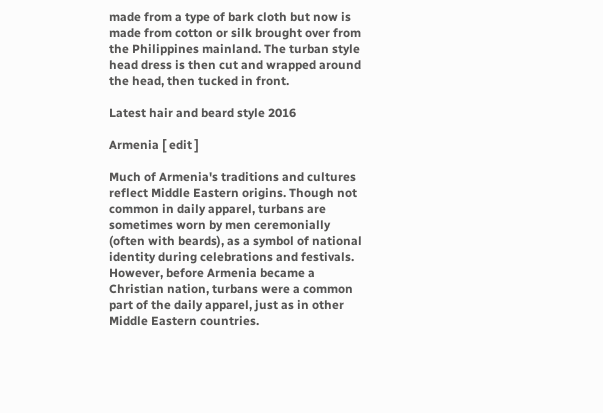made from a type of bark cloth but now is made from cotton or silk brought over from the Philippines mainland. The turban style head dress is then cut and wrapped around the head, then tucked in front.

Latest hair and beard style 2016

Armenia [ edit ]

Much of Armenia's traditions and cultures reflect Middle Eastern origins. Though not common in daily apparel, turbans are sometimes worn by men ceremonially (often with beards), as a symbol of national identity during celebrations and festivals. However, before Armenia became a Christian nation, turbans were a common part of the daily apparel, just as in other Middle Eastern countries.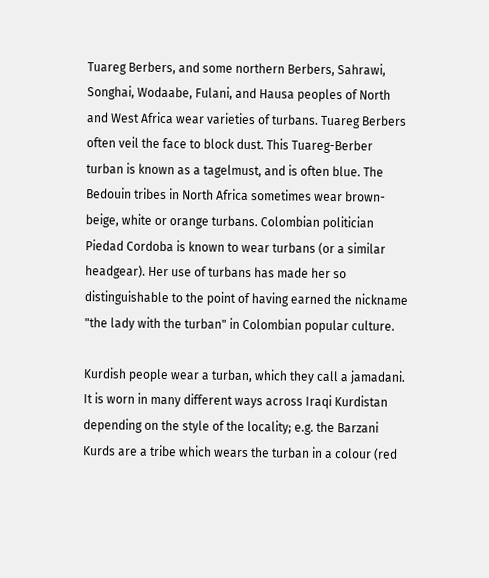Tuareg Berbers, and some northern Berbers, Sahrawi, Songhai, Wodaabe, Fulani, and Hausa peoples of North and West Africa wear varieties of turbans. Tuareg Berbers often veil the face to block dust. This Tuareg-Berber turban is known as a tagelmust, and is often blue. The Bedouin tribes in North Africa sometimes wear brown-beige, white or orange turbans. Colombian politician Piedad Cordoba is known to wear turbans (or a similar headgear). Her use of turbans has made her so distinguishable to the point of having earned the nickname "the lady with the turban" in Colombian popular culture.

Kurdish people wear a turban, which they call a jamadani. It is worn in many different ways across Iraqi Kurdistan depending on the style of the locality; e.g. the Barzani Kurds are a tribe which wears the turban in a colour (red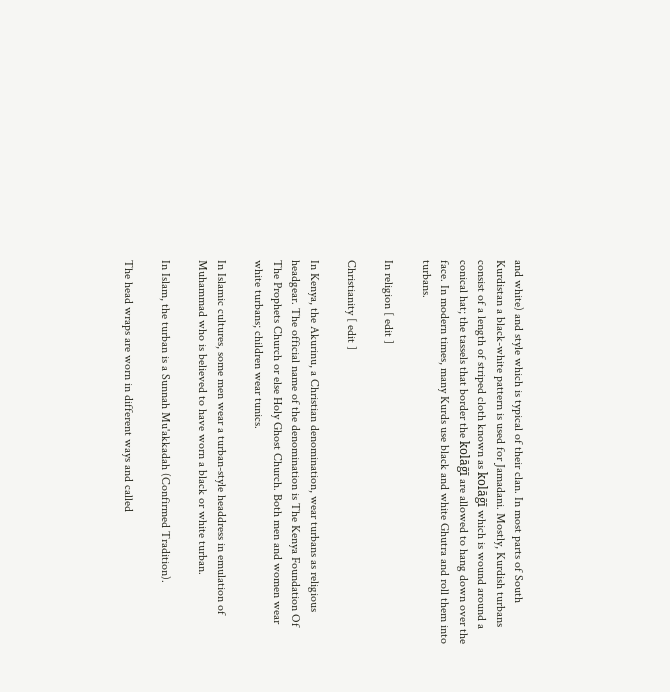and white) and style which is typical of their clan. In most parts of South Kurdistan a black-white pattern is used for Jamadani. Mostly, Kurdish turbans consist of a length of striped cloth known as kolāḡī which is wound around a conical hat; the tassels that border the kolāḡī are allowed to hang down over the face. In modern times, many Kurds use black and white Ghutra and roll them into turbans.

In religion [ edit ]

Christianity [ edit ]

In Kenya, the Akurinu, a Christian denomination, wear turbans as religious headgear. The official name of the denomination is The Kenya Foundation Of The Prophets Church or else Holy Ghost Church. Both men and women wear white turbans; children wear tunics.

In Islamic cultures, some men wear a turban-style headdress in emulation of Muhammad who is believed to have worn a black or white turban.

In Islam, the turban is a Sunnah Mu'akkadah (Confirmed Tradition).

The head wraps are worn in different ways and called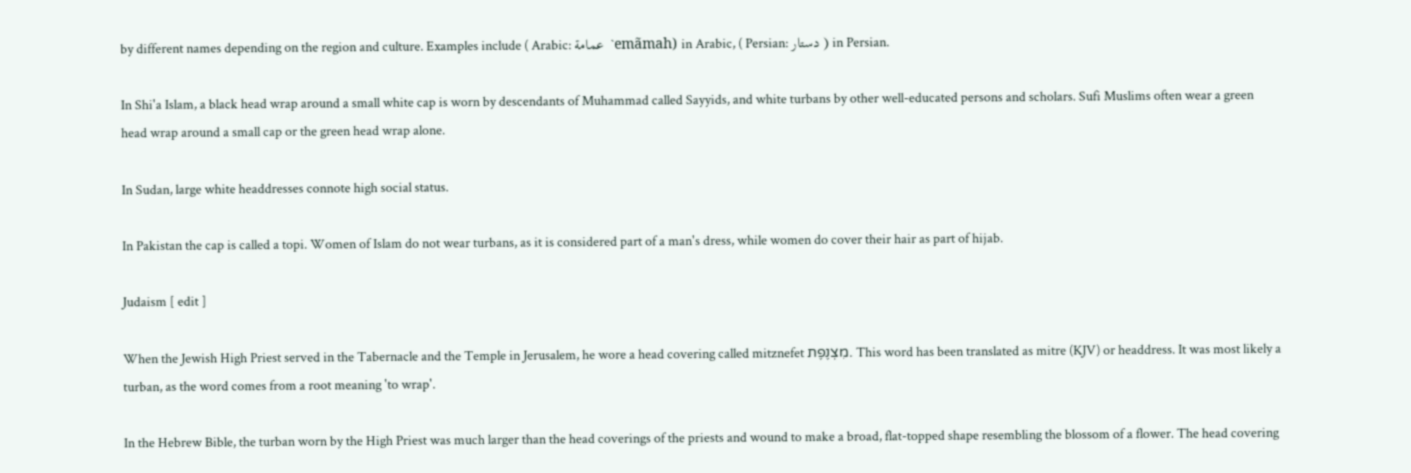by different names depending on the region and culture. Examples include ( Arabic: عمامة  `emãmah) in Arabic, ( Persian: دستار ) in Persian.

In Shi'a Islam, a black head wrap around a small white cap is worn by descendants of Muhammad called Sayyids, and white turbans by other well-educated persons and scholars. Sufi Muslims often wear a green head wrap around a small cap or the green head wrap alone.

In Sudan, large white headdresses connote high social status.

In Pakistan the cap is called a topi. Women of Islam do not wear turbans, as it is considered part of a man's dress, while women do cover their hair as part of hijab.

Judaism [ edit ]

When the Jewish High Priest served in the Tabernacle and the Temple in Jerusalem, he wore a head covering called mitznefet מִצְנֶפֶת. This word has been translated as mitre (KJV) or headdress. It was most likely a turban, as the word comes from a root meaning 'to wrap'.

In the Hebrew Bible, the turban worn by the High Priest was much larger than the head coverings of the priests and wound to make a broad, flat-topped shape resembling the blossom of a flower. The head covering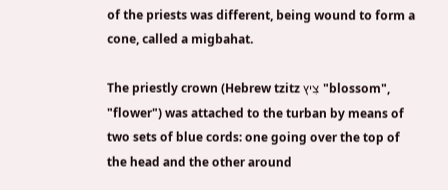of the priests was different, being wound to form a cone, called a migbahat.

The priestly crown (Hebrew tzitz צִיץ "blossom", "flower") was attached to the turban by means of two sets of blue cords: one going over the top of the head and the other around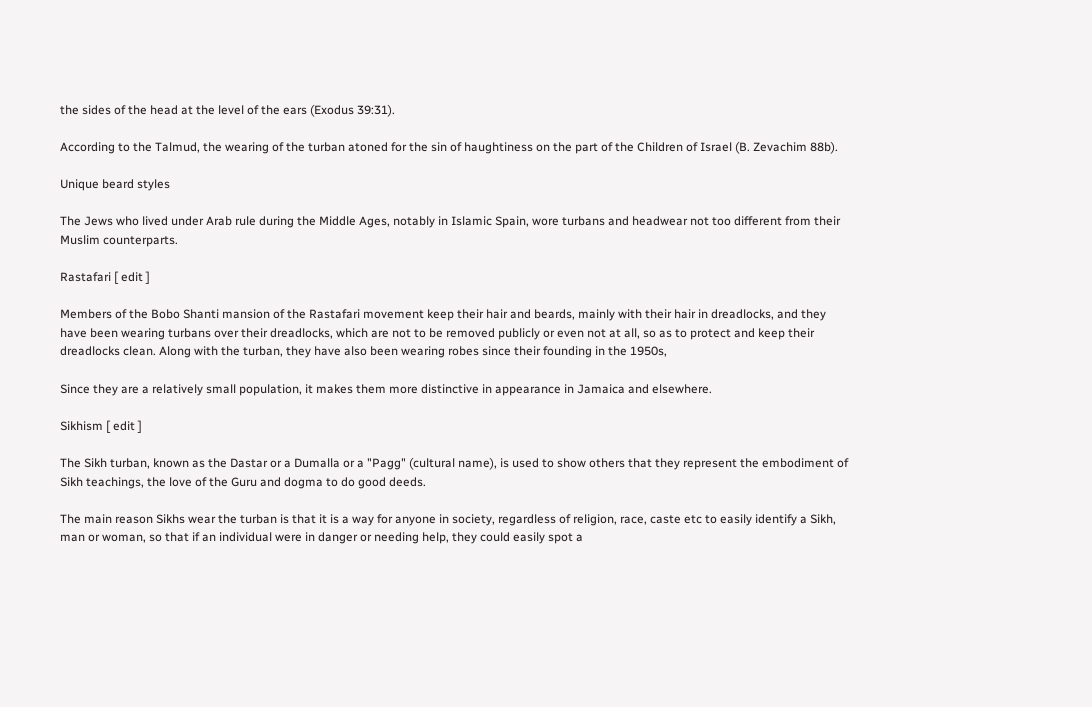the sides of the head at the level of the ears (Exodus 39:31).

According to the Talmud, the wearing of the turban atoned for the sin of haughtiness on the part of the Children of Israel (B. Zevachim 88b).

Unique beard styles

The Jews who lived under Arab rule during the Middle Ages, notably in Islamic Spain, wore turbans and headwear not too different from their Muslim counterparts.

Rastafari [ edit ]

Members of the Bobo Shanti mansion of the Rastafari movement keep their hair and beards, mainly with their hair in dreadlocks, and they have been wearing turbans over their dreadlocks, which are not to be removed publicly or even not at all, so as to protect and keep their dreadlocks clean. Along with the turban, they have also been wearing robes since their founding in the 1950s,

Since they are a relatively small population, it makes them more distinctive in appearance in Jamaica and elsewhere.

Sikhism [ edit ]

The Sikh turban, known as the Dastar or a Dumalla or a "Pagg" (cultural name), is used to show others that they represent the embodiment of Sikh teachings, the love of the Guru and dogma to do good deeds.

The main reason Sikhs wear the turban is that it is a way for anyone in society, regardless of religion, race, caste etc to easily identify a Sikh, man or woman, so that if an individual were in danger or needing help, they could easily spot a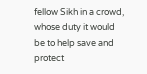fellow Sikh in a crowd, whose duty it would be to help save and protect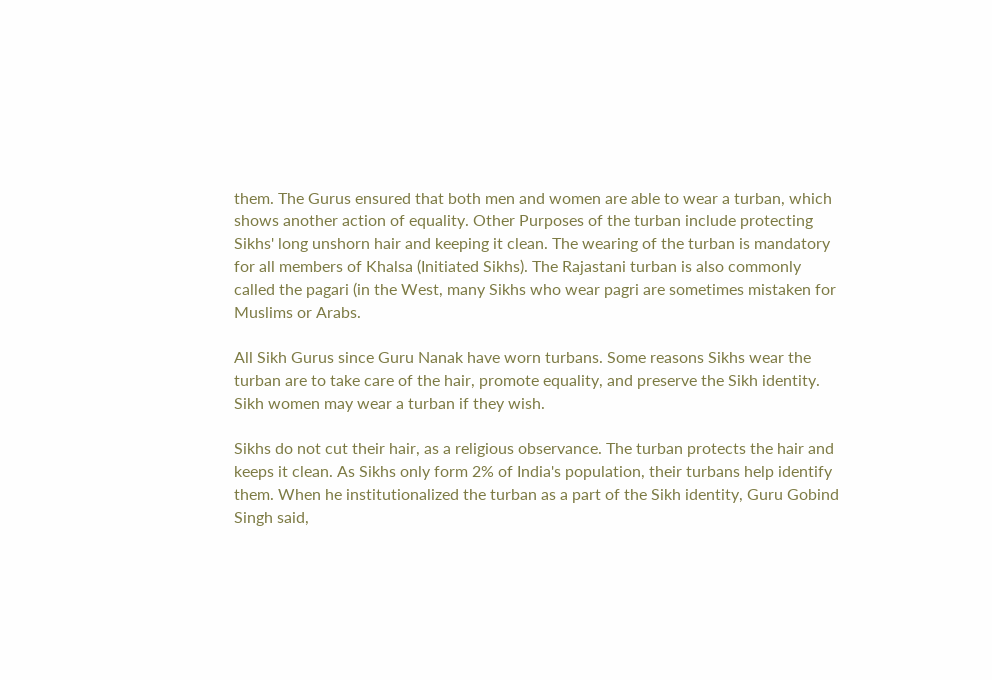them. The Gurus ensured that both men and women are able to wear a turban, which shows another action of equality. Other Purposes of the turban include protecting Sikhs' long unshorn hair and keeping it clean. The wearing of the turban is mandatory for all members of Khalsa (Initiated Sikhs). The Rajastani turban is also commonly called the pagari (in the West, many Sikhs who wear pagri are sometimes mistaken for Muslims or Arabs.

All Sikh Gurus since Guru Nanak have worn turbans. Some reasons Sikhs wear the turban are to take care of the hair, promote equality, and preserve the Sikh identity. Sikh women may wear a turban if they wish.

Sikhs do not cut their hair, as a religious observance. The turban protects the hair and keeps it clean. As Sikhs only form 2% of India's population, their turbans help identify them. When he institutionalized the turban as a part of the Sikh identity, Guru Gobind Singh said,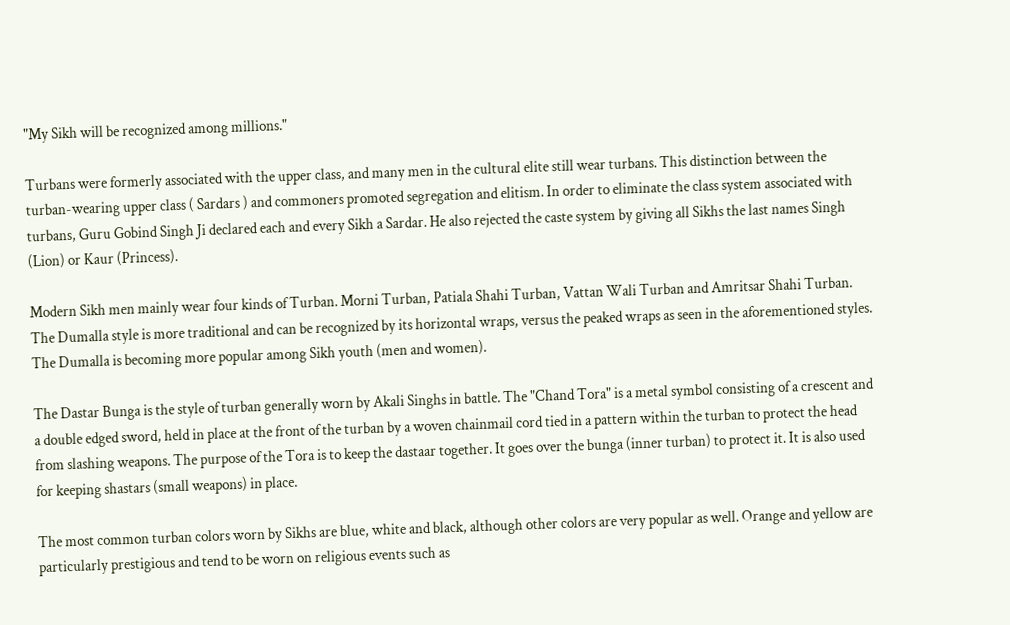"My Sikh will be recognized among millions."

Turbans were formerly associated with the upper class, and many men in the cultural elite still wear turbans. This distinction between the turban-wearing upper class ( Sardars ) and commoners promoted segregation and elitism. In order to eliminate the class system associated with turbans, Guru Gobind Singh Ji declared each and every Sikh a Sardar. He also rejected the caste system by giving all Sikhs the last names Singh (Lion) or Kaur (Princess).

Modern Sikh men mainly wear four kinds of Turban. Morni Turban, Patiala Shahi Turban, Vattan Wali Turban and Amritsar Shahi Turban. The Dumalla style is more traditional and can be recognized by its horizontal wraps, versus the peaked wraps as seen in the aforementioned styles. The Dumalla is becoming more popular among Sikh youth (men and women).

The Dastar Bunga is the style of turban generally worn by Akali Singhs in battle. The "Chand Tora" is a metal symbol consisting of a crescent and a double edged sword, held in place at the front of the turban by a woven chainmail cord tied in a pattern within the turban to protect the head from slashing weapons. The purpose of the Tora is to keep the dastaar together. It goes over the bunga (inner turban) to protect it. It is also used for keeping shastars (small weapons) in place.

The most common turban colors worn by Sikhs are blue, white and black, although other colors are very popular as well. Orange and yellow are particularly prestigious and tend to be worn on religious events such as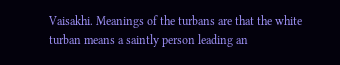Vaisakhi. Meanings of the turbans are that the white turban means a saintly person leading an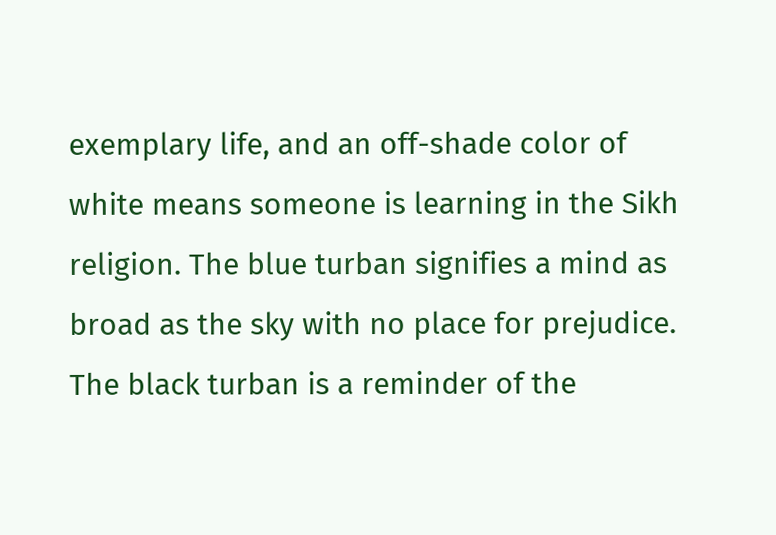exemplary life, and an off-shade color of white means someone is learning in the Sikh religion. The blue turban signifies a mind as broad as the sky with no place for prejudice. The black turban is a reminder of the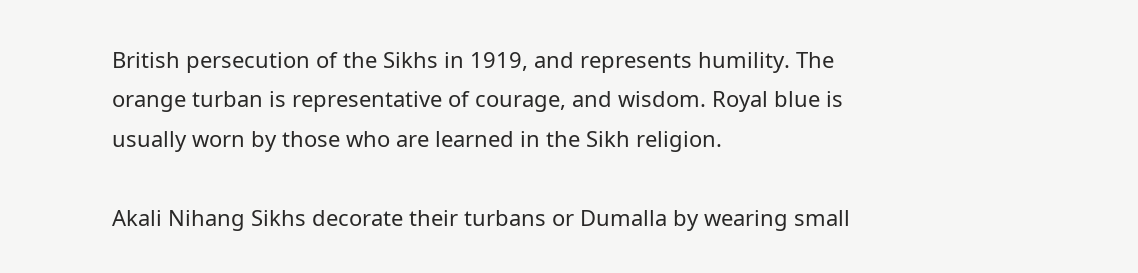British persecution of the Sikhs in 1919, and represents humility. The orange turban is representative of courage, and wisdom. Royal blue is usually worn by those who are learned in the Sikh religion.

Akali Nihang Sikhs decorate their turbans or Dumalla by wearing small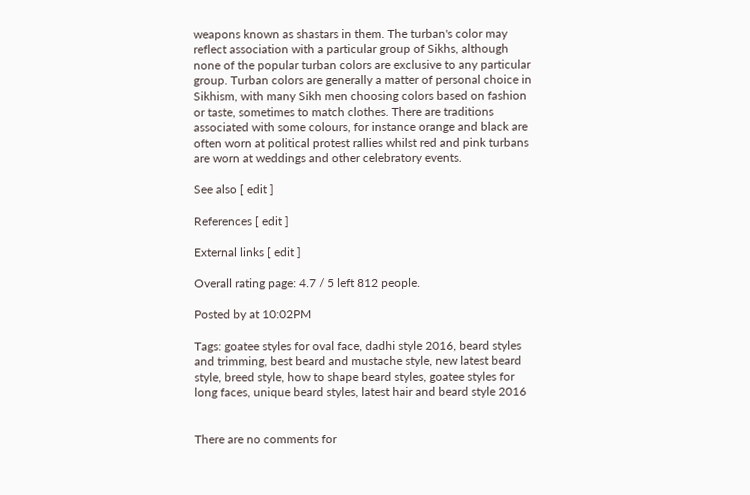weapons known as shastars in them. The turban's color may reflect association with a particular group of Sikhs, although none of the popular turban colors are exclusive to any particular group. Turban colors are generally a matter of personal choice in Sikhism, with many Sikh men choosing colors based on fashion or taste, sometimes to match clothes. There are traditions associated with some colours, for instance orange and black are often worn at political protest rallies whilst red and pink turbans are worn at weddings and other celebratory events.

See also [ edit ]

References [ edit ]

External links [ edit ]

Overall rating page: 4.7 / 5 left 812 people.

Posted by at 10:02PM

Tags: goatee styles for oval face, dadhi style 2016, beard styles and trimming, best beard and mustache style, new latest beard style, breed style, how to shape beard styles, goatee styles for long faces, unique beard styles, latest hair and beard style 2016


There are no comments for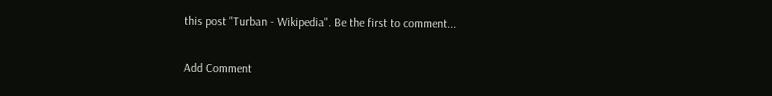this post "Turban - Wikipedia". Be the first to comment...

Add Comment